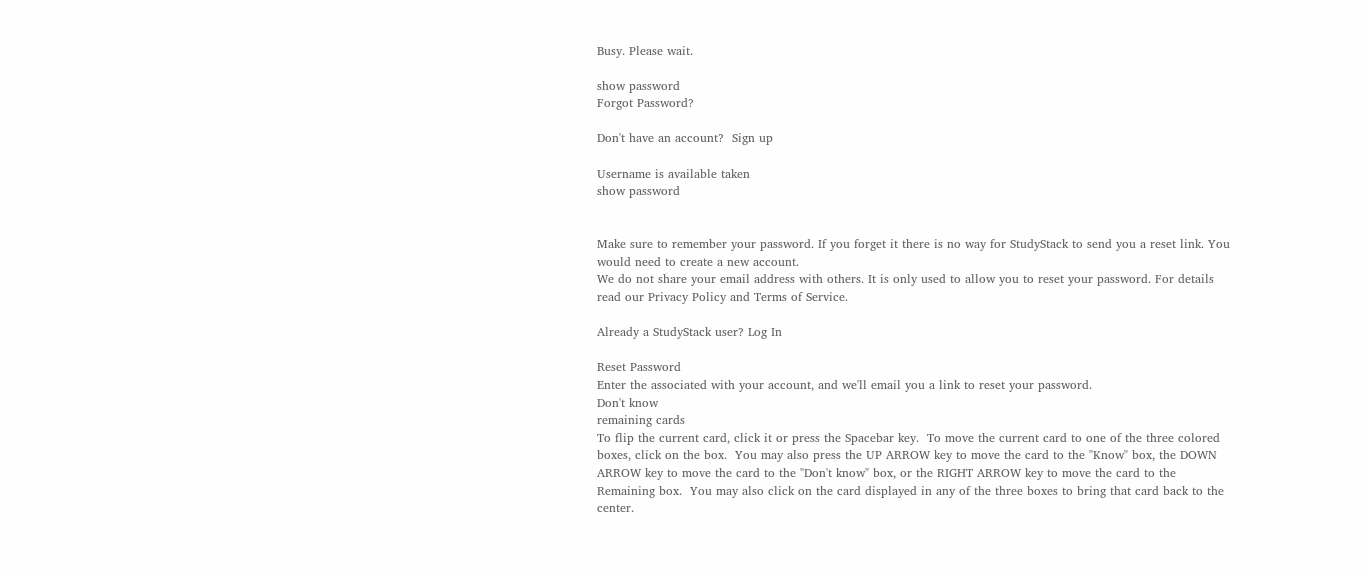Busy. Please wait.

show password
Forgot Password?

Don't have an account?  Sign up

Username is available taken
show password


Make sure to remember your password. If you forget it there is no way for StudyStack to send you a reset link. You would need to create a new account.
We do not share your email address with others. It is only used to allow you to reset your password. For details read our Privacy Policy and Terms of Service.

Already a StudyStack user? Log In

Reset Password
Enter the associated with your account, and we'll email you a link to reset your password.
Don't know
remaining cards
To flip the current card, click it or press the Spacebar key.  To move the current card to one of the three colored boxes, click on the box.  You may also press the UP ARROW key to move the card to the "Know" box, the DOWN ARROW key to move the card to the "Don't know" box, or the RIGHT ARROW key to move the card to the Remaining box.  You may also click on the card displayed in any of the three boxes to bring that card back to the center.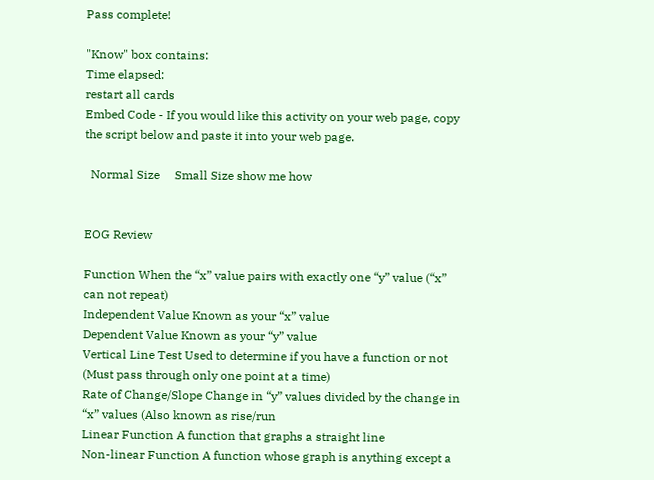Pass complete!

"Know" box contains:
Time elapsed:
restart all cards
Embed Code - If you would like this activity on your web page, copy the script below and paste it into your web page.

  Normal Size     Small Size show me how


EOG Review

Function When the “x” value pairs with exactly one “y” value (“x” can not repeat)
Independent Value Known as your “x” value
Dependent Value Known as your “y” value
Vertical Line Test Used to determine if you have a function or not (Must pass through only one point at a time)
Rate of Change/Slope Change in “y” values divided by the change in “x” values (Also known as rise/run
Linear Function A function that graphs a straight line
Non-linear Function A function whose graph is anything except a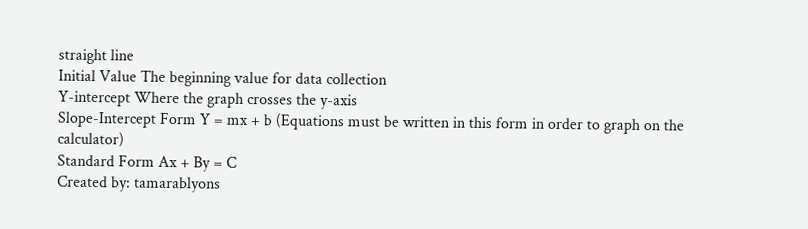straight line
Initial Value The beginning value for data collection
Y-intercept Where the graph crosses the y-axis
Slope-Intercept Form Y = mx + b (Equations must be written in this form in order to graph on the calculator)
Standard Form Ax + By = C
Created by: tamarablyons